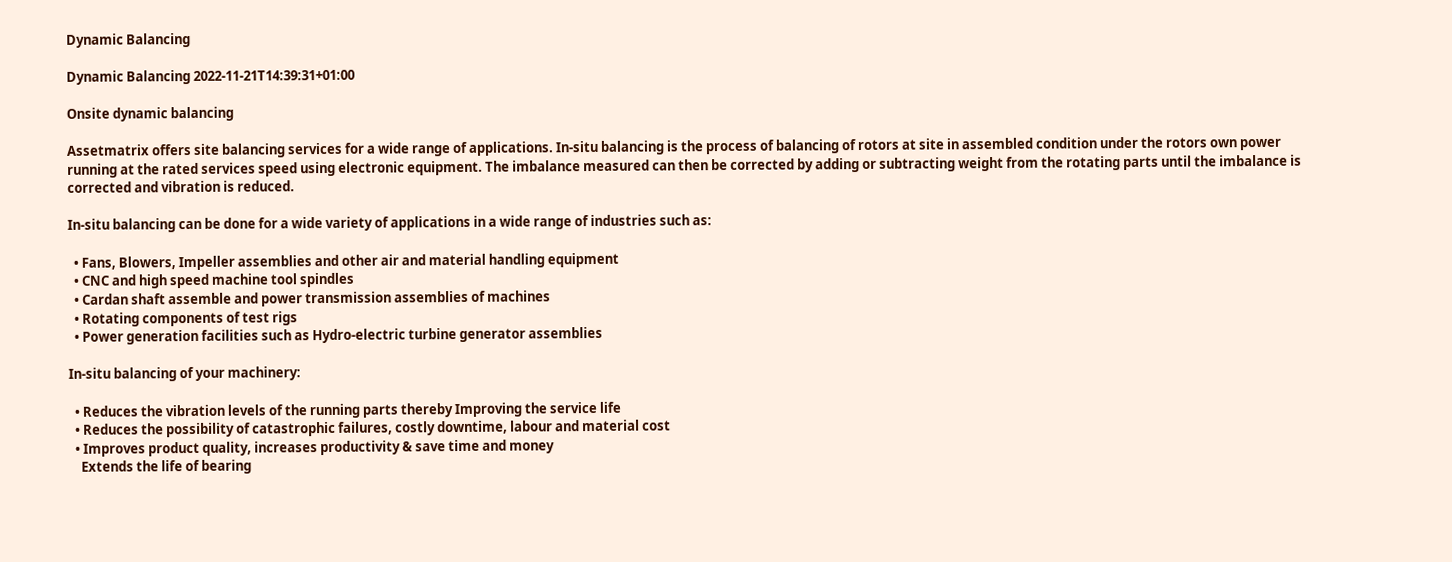Dynamic Balancing

Dynamic Balancing 2022-11-21T14:39:31+01:00

Onsite dynamic balancing

Assetmatrix offers site balancing services for a wide range of applications. In-situ balancing is the process of balancing of rotors at site in assembled condition under the rotors own power running at the rated services speed using electronic equipment. The imbalance measured can then be corrected by adding or subtracting weight from the rotating parts until the imbalance is corrected and vibration is reduced.

In-situ balancing can be done for a wide variety of applications in a wide range of industries such as:

  • Fans, Blowers, Impeller assemblies and other air and material handling equipment
  • CNC and high speed machine tool spindles
  • Cardan shaft assemble and power transmission assemblies of machines
  • Rotating components of test rigs
  • Power generation facilities such as Hydro-electric turbine generator assemblies

In-situ balancing of your machinery:

  • Reduces the vibration levels of the running parts thereby Improving the service life
  • Reduces the possibility of catastrophic failures, costly downtime, labour and material cost
  • Improves product quality, increases productivity & save time and money
    Extends the life of bearing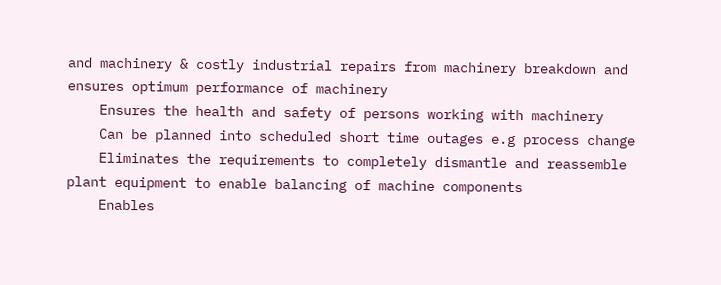and machinery & costly industrial repairs from machinery breakdown and ensures optimum performance of machinery
    Ensures the health and safety of persons working with machinery
    Can be planned into scheduled short time outages e.g process change
    Eliminates the requirements to completely dismantle and reassemble plant equipment to enable balancing of machine components
    Enables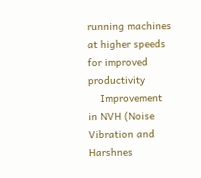running machines at higher speeds for improved productivity
    Improvement in NVH (Noise Vibration and Harshnes